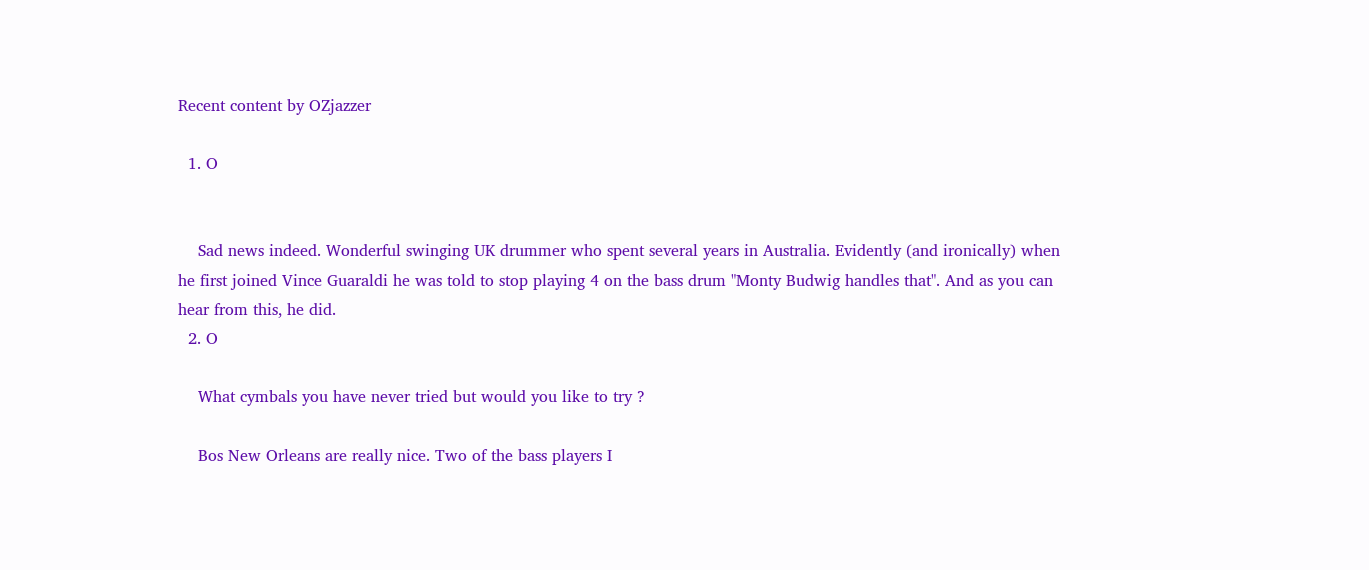Recent content by OZjazzer

  1. O


    Sad news indeed. Wonderful swinging UK drummer who spent several years in Australia. Evidently (and ironically) when he first joined Vince Guaraldi he was told to stop playing 4 on the bass drum "Monty Budwig handles that". And as you can hear from this, he did.
  2. O

    What cymbals you have never tried but would you like to try ?

    Bos New Orleans are really nice. Two of the bass players I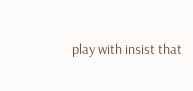play with insist that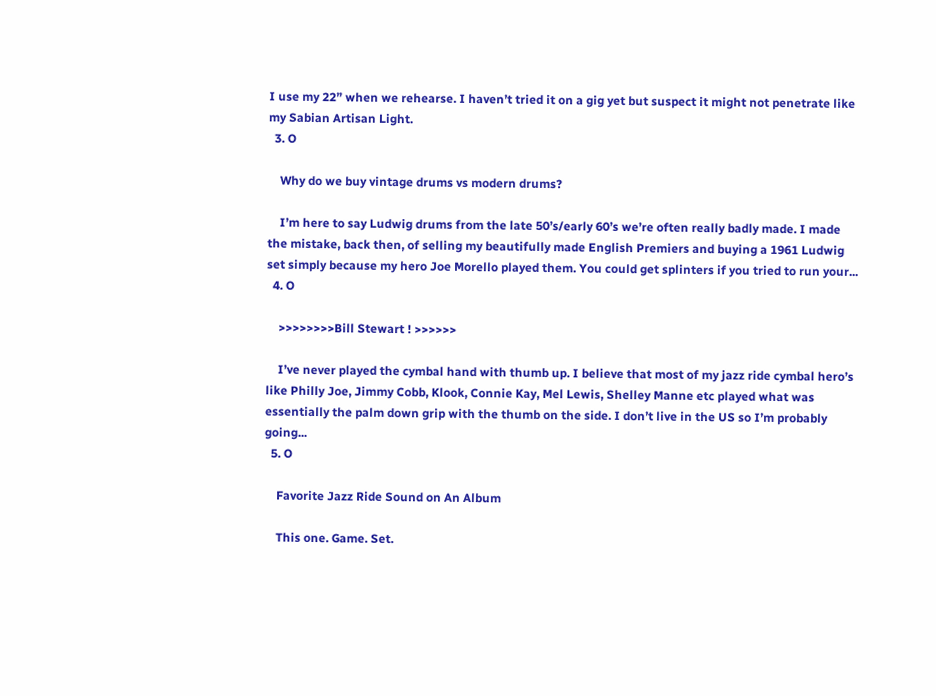I use my 22” when we rehearse. I haven’t tried it on a gig yet but suspect it might not penetrate like my Sabian Artisan Light.
  3. O

    Why do we buy vintage drums vs modern drums?

    I’m here to say Ludwig drums from the late 50’s/early 60’s we’re often really badly made. I made the mistake, back then, of selling my beautifully made English Premiers and buying a 1961 Ludwig set simply because my hero Joe Morello played them. You could get splinters if you tried to run your...
  4. O

    >>>>>>>>Bill Stewart ! >>>>>>

    I’ve never played the cymbal hand with thumb up. I believe that most of my jazz ride cymbal hero’s like Philly Joe, Jimmy Cobb, Klook, Connie Kay, Mel Lewis, Shelley Manne etc played what was essentially the palm down grip with the thumb on the side. I don’t live in the US so I’m probably going...
  5. O

    Favorite Jazz Ride Sound on An Album

    This one. Game. Set.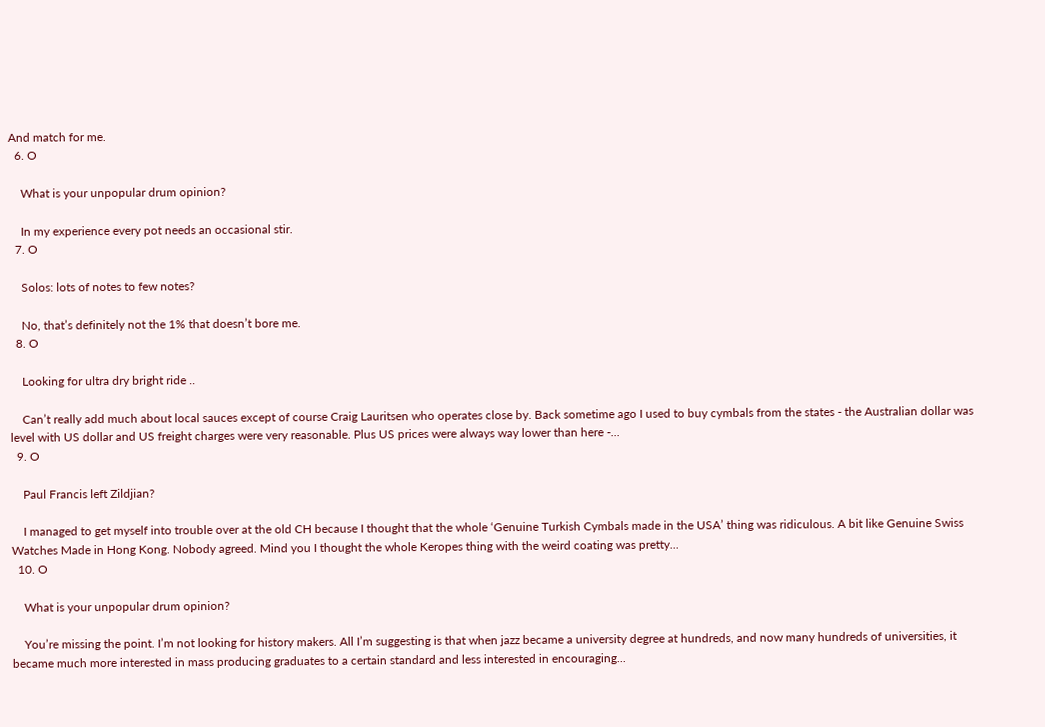And match for me.
  6. O

    What is your unpopular drum opinion?

    In my experience every pot needs an occasional stir.
  7. O

    Solos: lots of notes to few notes?

    No, that’s definitely not the 1% that doesn’t bore me.
  8. O

    Looking for ultra dry bright ride ..

    Can’t really add much about local sauces except of course Craig Lauritsen who operates close by. Back sometime ago I used to buy cymbals from the states - the Australian dollar was level with US dollar and US freight charges were very reasonable. Plus US prices were always way lower than here -...
  9. O

    Paul Francis left Zildjian?

    I managed to get myself into trouble over at the old CH because I thought that the whole ‘Genuine Turkish Cymbals made in the USA’ thing was ridiculous. A bit like Genuine Swiss Watches Made in Hong Kong. Nobody agreed. Mind you I thought the whole Keropes thing with the weird coating was pretty...
  10. O

    What is your unpopular drum opinion?

    You’re missing the point. I’m not looking for history makers. All I’m suggesting is that when jazz became a university degree at hundreds, and now many hundreds of universities, it became much more interested in mass producing graduates to a certain standard and less interested in encouraging...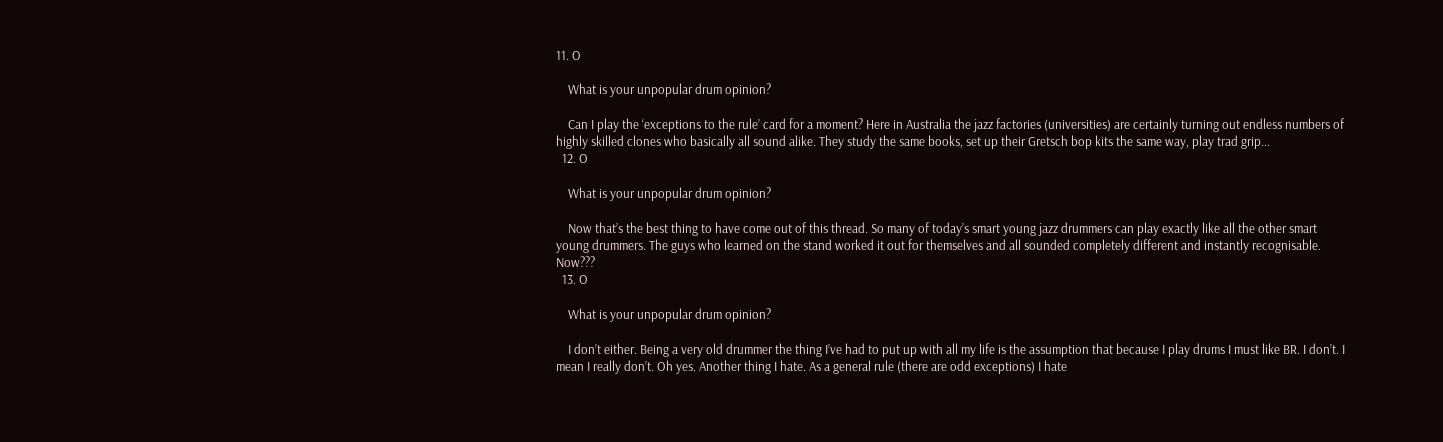11. O

    What is your unpopular drum opinion?

    Can I play the ‘exceptions to the rule’ card for a moment? Here in Australia the jazz factories (universities) are certainly turning out endless numbers of highly skilled clones who basically all sound alike. They study the same books, set up their Gretsch bop kits the same way, play trad grip...
  12. O

    What is your unpopular drum opinion?

    Now that’s the best thing to have come out of this thread. So many of today’s smart young jazz drummers can play exactly like all the other smart young drummers. The guys who learned on the stand worked it out for themselves and all sounded completely different and instantly recognisable. Now???
  13. O

    What is your unpopular drum opinion?

    I don’t either. Being a very old drummer the thing I’ve had to put up with all my life is the assumption that because I play drums I must like BR. I don’t. I mean I really don’t. Oh yes. Another thing I hate. As a general rule (there are odd exceptions) I hate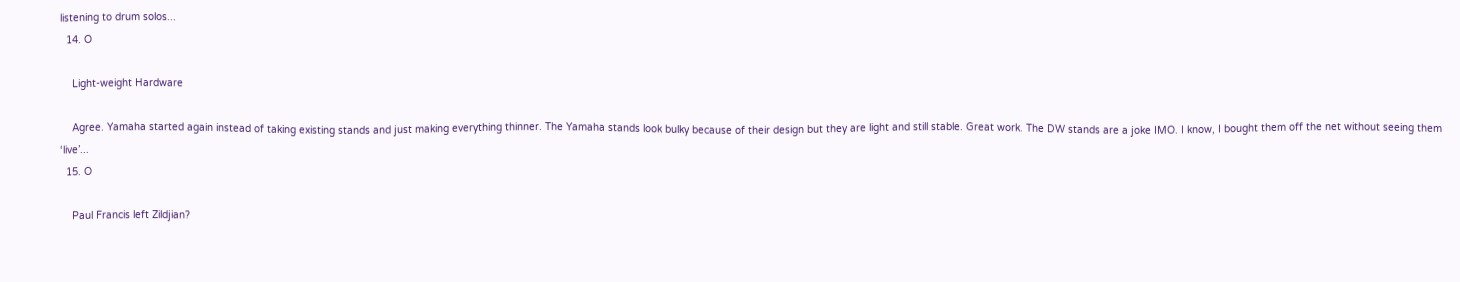listening to drum solos...
  14. O

    Light-weight Hardware

    Agree. Yamaha started again instead of taking existing stands and just making everything thinner. The Yamaha stands look bulky because of their design but they are light and still stable. Great work. The DW stands are a joke IMO. I know, I bought them off the net without seeing them ‘live’...
  15. O

    Paul Francis left Zildjian?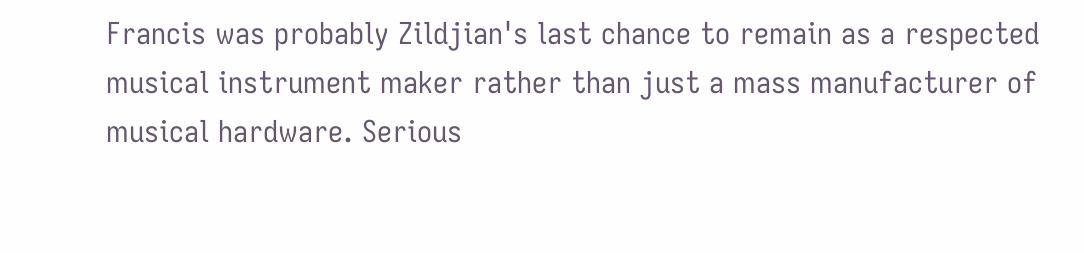Francis was probably Zildjian's last chance to remain as a respected musical instrument maker rather than just a mass manufacturer of musical hardware. Serious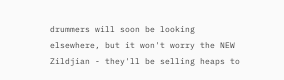drummers will soon be looking elsewhere, but it won't worry the NEW Zildjian - they'll be selling heaps to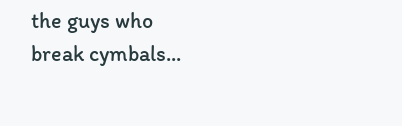the guys who break cymbals...